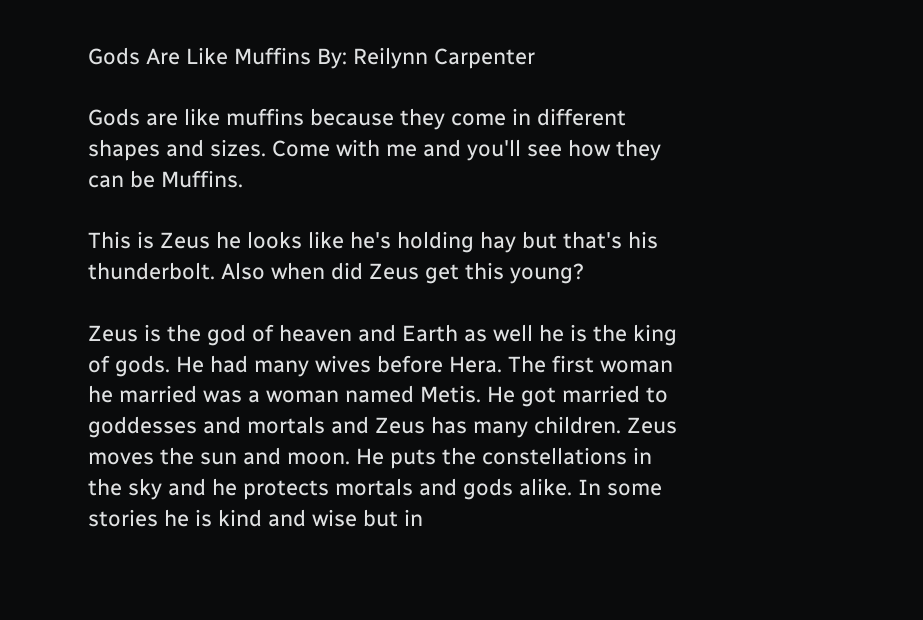Gods Are Like Muffins By: Reilynn Carpenter

Gods are like muffins because they come in different shapes and sizes. Come with me and you'll see how they can be Muffins.

This is Zeus he looks like he's holding hay but that's his thunderbolt. Also when did Zeus get this young?

Zeus is the god of heaven and Earth as well he is the king of gods. He had many wives before Hera. The first woman he married was a woman named Metis. He got married to goddesses and mortals and Zeus has many children. Zeus moves the sun and moon. He puts the constellations in the sky and he protects mortals and gods alike. In some stories he is kind and wise but in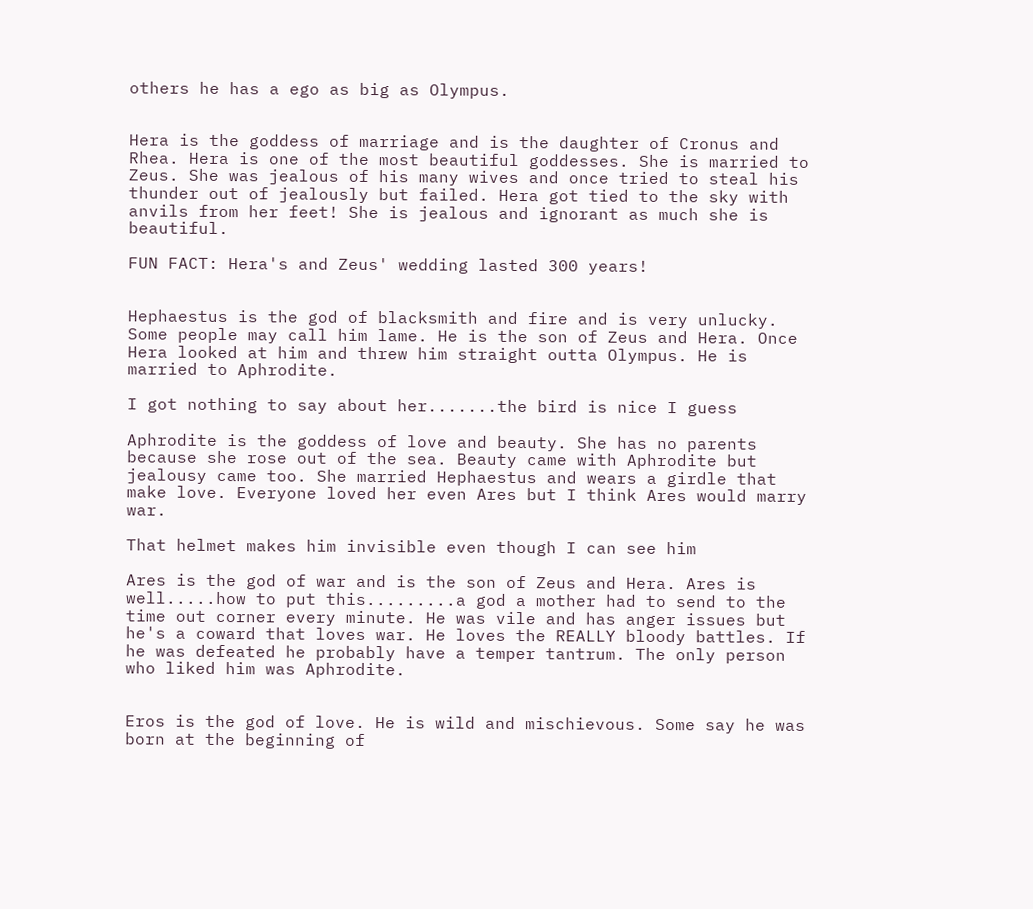others he has a ego as big as Olympus.


Hera is the goddess of marriage and is the daughter of Cronus and Rhea. Hera is one of the most beautiful goddesses. She is married to Zeus. She was jealous of his many wives and once tried to steal his thunder out of jealously but failed. Hera got tied to the sky with anvils from her feet! She is jealous and ignorant as much she is beautiful.

FUN FACT: Hera's and Zeus' wedding lasted 300 years!


Hephaestus is the god of blacksmith and fire and is very unlucky. Some people may call him lame. He is the son of Zeus and Hera. Once Hera looked at him and threw him straight outta Olympus. He is married to Aphrodite.

I got nothing to say about her.......the bird is nice I guess

Aphrodite is the goddess of love and beauty. She has no parents because she rose out of the sea. Beauty came with Aphrodite but jealousy came too. She married Hephaestus and wears a girdle that make love. Everyone loved her even Ares but I think Ares would marry war.

That helmet makes him invisible even though I can see him

Ares is the god of war and is the son of Zeus and Hera. Ares is well.....how to put this.........a god a mother had to send to the time out corner every minute. He was vile and has anger issues but he's a coward that loves war. He loves the REALLY bloody battles. If he was defeated he probably have a temper tantrum. The only person who liked him was Aphrodite.


Eros is the god of love. He is wild and mischievous. Some say he was born at the beginning of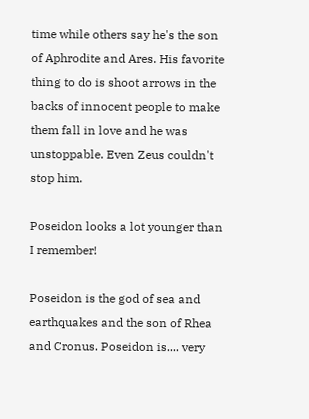time while others say he's the son of Aphrodite and Ares. His favorite thing to do is shoot arrows in the backs of innocent people to make them fall in love and he was unstoppable. Even Zeus couldn't stop him.

Poseidon looks a lot younger than I remember!

Poseidon is the god of sea and earthquakes and the son of Rhea and Cronus. Poseidon is.... very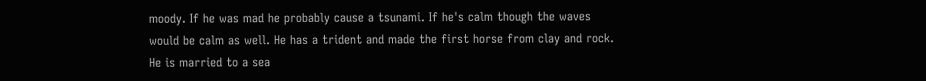moody. If he was mad he probably cause a tsunami. If he's calm though the waves would be calm as well. He has a trident and made the first horse from clay and rock. He is married to a sea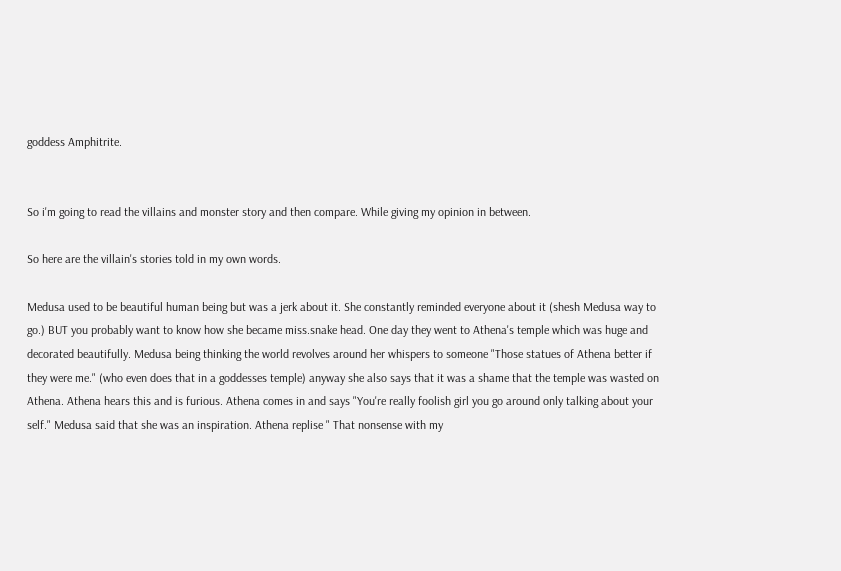goddess Amphitrite.


So i'm going to read the villains and monster story and then compare. While giving my opinion in between.

So here are the villain's stories told in my own words.

Medusa used to be beautiful human being but was a jerk about it. She constantly reminded everyone about it (shesh Medusa way to go.) BUT you probably want to know how she became miss.snake head. One day they went to Athena's temple which was huge and decorated beautifully. Medusa being thinking the world revolves around her whispers to someone "Those statues of Athena better if they were me." (who even does that in a goddesses temple) anyway she also says that it was a shame that the temple was wasted on Athena. Athena hears this and is furious. Athena comes in and says "You're really foolish girl you go around only talking about your self." Medusa said that she was an inspiration. Athena replise " That nonsense with my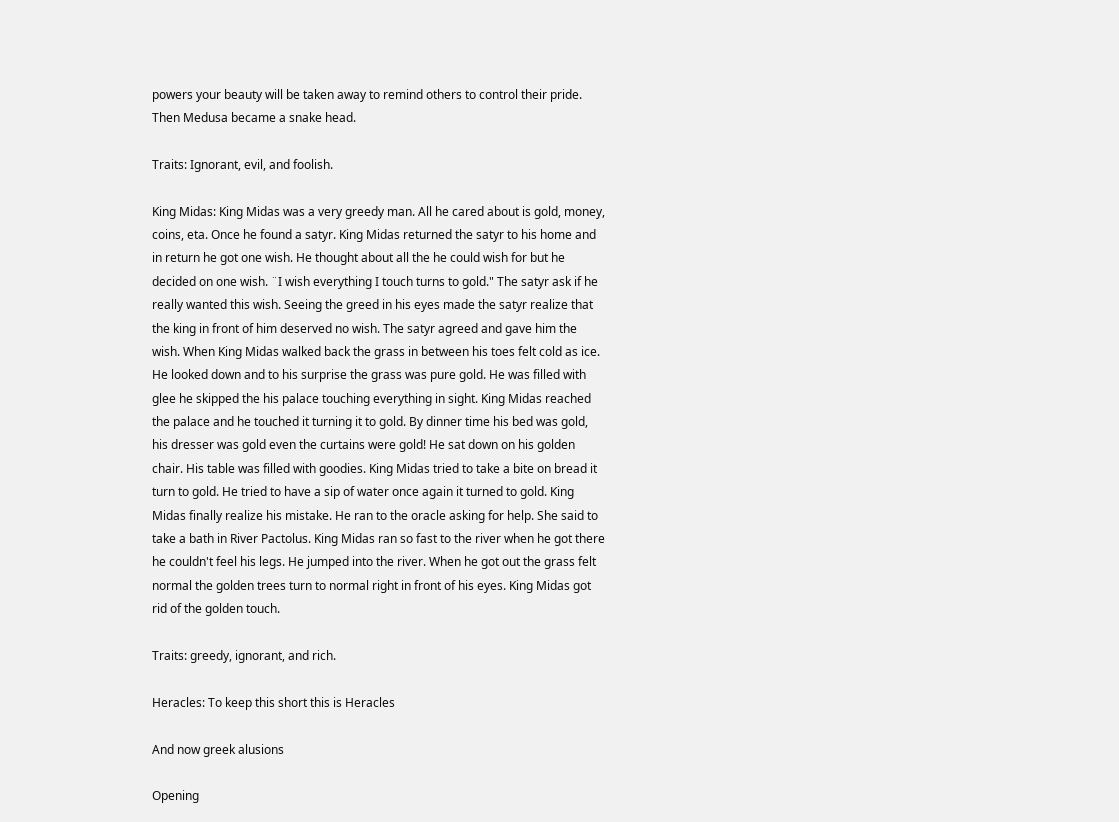powers your beauty will be taken away to remind others to control their pride. Then Medusa became a snake head.

Traits: Ignorant, evil, and foolish.

King Midas: King Midas was a very greedy man. All he cared about is gold, money, coins, eta. Once he found a satyr. King Midas returned the satyr to his home and in return he got one wish. He thought about all the he could wish for but he decided on one wish. ¨I wish everything I touch turns to gold." The satyr ask if he really wanted this wish. Seeing the greed in his eyes made the satyr realize that the king in front of him deserved no wish. The satyr agreed and gave him the wish. When King Midas walked back the grass in between his toes felt cold as ice. He looked down and to his surprise the grass was pure gold. He was filled with glee he skipped the his palace touching everything in sight. King Midas reached the palace and he touched it turning it to gold. By dinner time his bed was gold, his dresser was gold even the curtains were gold! He sat down on his golden chair. His table was filled with goodies. King Midas tried to take a bite on bread it turn to gold. He tried to have a sip of water once again it turned to gold. King Midas finally realize his mistake. He ran to the oracle asking for help. She said to take a bath in River Pactolus. King Midas ran so fast to the river when he got there he couldn't feel his legs. He jumped into the river. When he got out the grass felt normal the golden trees turn to normal right in front of his eyes. King Midas got rid of the golden touch.

Traits: greedy, ignorant, and rich.

Heracles: To keep this short this is Heracles

And now greek alusions

Opening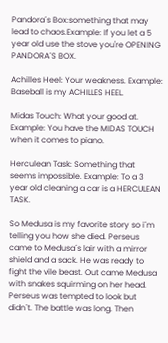Pandora´s Box:something that may lead to chaos.Example: If you let a 5 year old use the stove you're OPENING PANDORA´S BOX.

Achilles Heel: Your weakness. Example: Baseball is my ACHILLES HEEL.

Midas Touch: What your good at. Example: You have the MIDAS TOUCH when it comes to piano.

Herculean Task: Something that seems impossible. Example: To a 3 year old cleaning a car is a HERCULEAN TASK.

So Medusa is my favorite story so i´m telling you how she died. Perseus came to Medusa´s lair with a mirror shield and a sack. He was ready to fight the vile beast. Out came Medusa with snakes squirming on her head. Perseus was tempted to look but didn´t. The battle was long. Then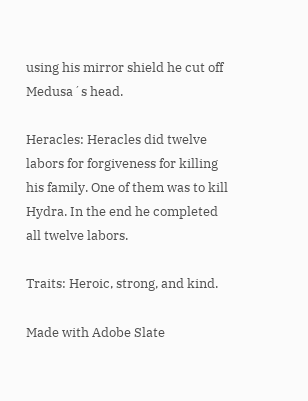using his mirror shield he cut off Medusa´s head.

Heracles: Heracles did twelve labors for forgiveness for killing his family. One of them was to kill Hydra. In the end he completed all twelve labors.

Traits: Heroic, strong, and kind.

Made with Adobe Slate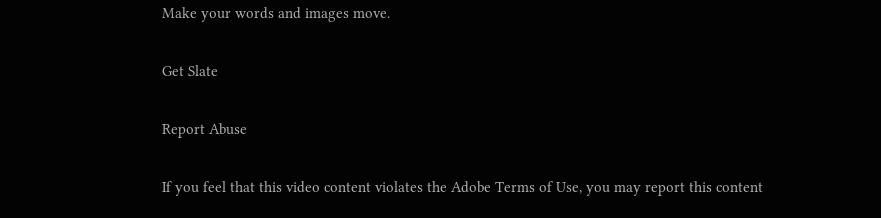Make your words and images move.

Get Slate

Report Abuse

If you feel that this video content violates the Adobe Terms of Use, you may report this content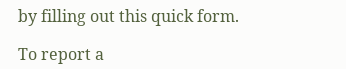by filling out this quick form.

To report a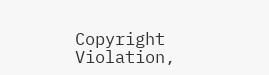Copyright Violation,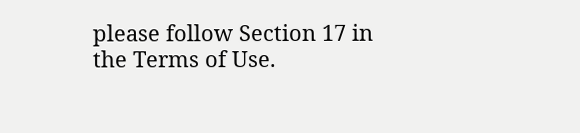please follow Section 17 in the Terms of Use.